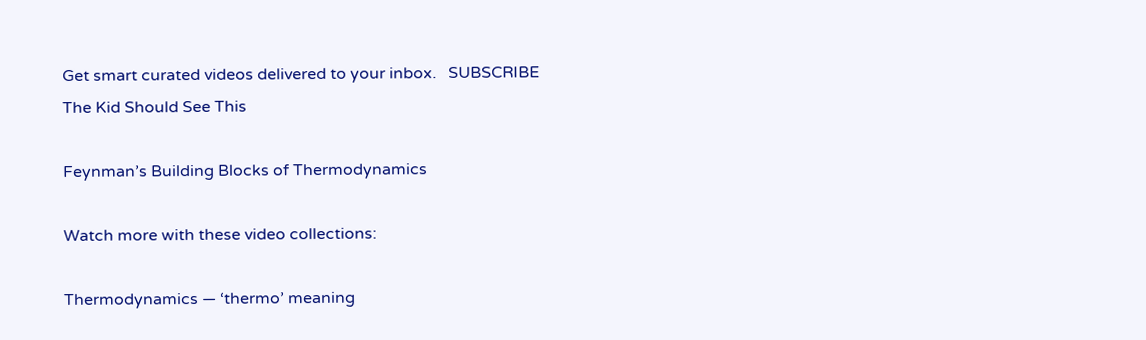Get smart curated videos delivered to your inbox.   SUBSCRIBE
The Kid Should See This

Feynman’s Building Blocks of Thermodynamics

Watch more with these video collections:

Thermodynamics — ‘thermo’ meaning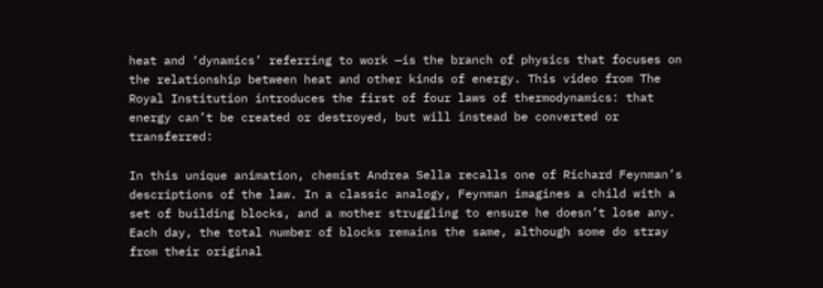heat and ‘dynamics’ referring to work —is the branch of physics that focuses on the relationship between heat and other kinds of energy. This video from The Royal Institution introduces the first of four laws of thermodynamics: that energy can’t be created or destroyed, but will instead be converted or transferred:

In this unique animation, chemist Andrea Sella recalls one of Richard Feynman’s descriptions of the law. In a classic analogy, Feynman imagines a child with a set of building blocks, and a mother struggling to ensure he doesn’t lose any. Each day, the total number of blocks remains the same, although some do stray from their original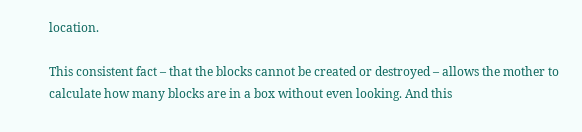location.

This consistent fact – that the blocks cannot be created or destroyed – allows the mother to calculate how many blocks are in a box without even looking. And this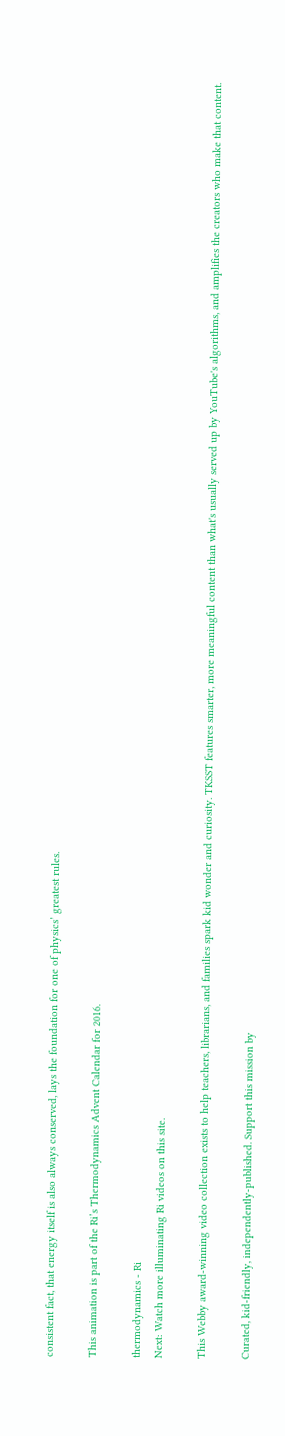consistent fact, that energy itself is also always conserved, lays the foundation for one of physics’ greatest rules.

This animation is part of the Ri’s Thermodynamics Advent Calendar for 2016.

thermodynamics - Ri
Next: Watch more illuminating Ri videos on this site.

This Webby award-winning video collection exists to help teachers, librarians, and families spark kid wonder and curiosity. TKSST features smarter, more meaningful content than what's usually served up by YouTube's algorithms, and amplifies the creators who make that content.

Curated, kid-friendly, independently-published. Support this mission by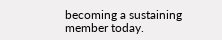becoming a sustaining member today.